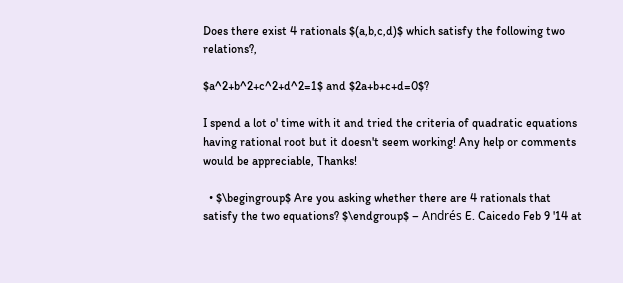Does there exist 4 rationals $(a,b,c,d)$ which satisfy the following two relations?,

$a^2+b^2+c^2+d^2=1$ and $2a+b+c+d=0$?

I spend a lot o' time with it and tried the criteria of quadratic equations having rational root but it doesn't seem working! Any help or comments would be appreciable, Thanks!

  • $\begingroup$ Are you asking whether there are 4 rationals that satisfy the two equations? $\endgroup$ – Andrés E. Caicedo Feb 9 '14 at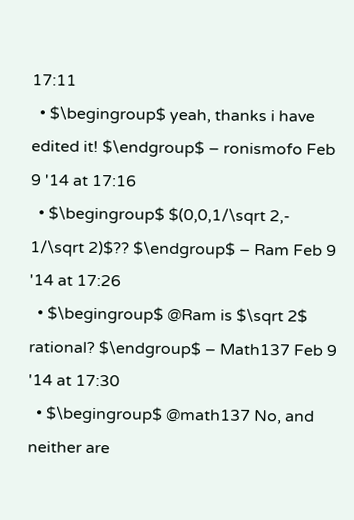17:11
  • $\begingroup$ yeah, thanks i have edited it! $\endgroup$ – ronismofo Feb 9 '14 at 17:16
  • $\begingroup$ $(0,0,1/\sqrt 2,- 1/\sqrt 2)$?? $\endgroup$ – Ram Feb 9 '14 at 17:26
  • $\begingroup$ @Ram is $\sqrt 2$ rational? $\endgroup$ – Math137 Feb 9 '14 at 17:30
  • $\begingroup$ @math137 No, and neither are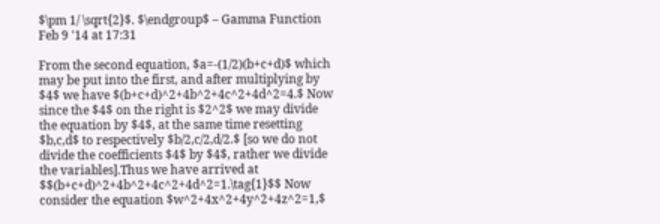$\pm 1/ \sqrt{2}$. $\endgroup$ – Gamma Function Feb 9 '14 at 17:31

From the second equation, $a=-(1/2)(b+c+d)$ which may be put into the first, and after multiplying by $4$ we have $(b+c+d)^2+4b^2+4c^2+4d^2=4.$ Now since the $4$ on the right is $2^2$ we may divide the equation by $4$, at the same time resetting $b,c,d$ to respectively $b/2,c/2,d/2.$ [so we do not divide the coefficients $4$ by $4$, rather we divide the variables].Thus we have arrived at $$(b+c+d)^2+4b^2+4c^2+4d^2=1.\tag{1}$$ Now consider the equation $w^2+4x^2+4y^2+4z^2=1,$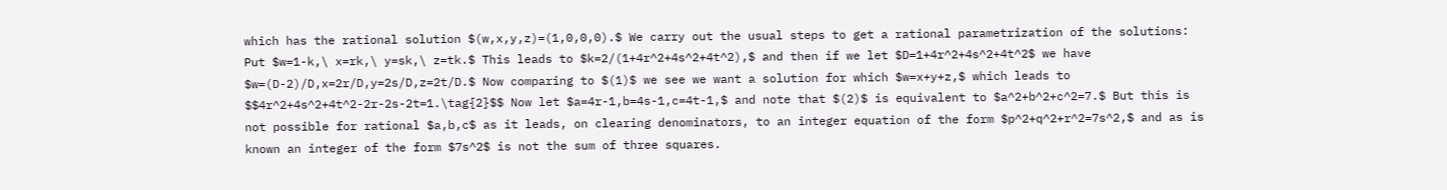which has the rational solution $(w,x,y,z)=(1,0,0,0).$ We carry out the usual steps to get a rational parametrization of the solutions: Put $w=1-k,\ x=rk,\ y=sk,\ z=tk.$ This leads to $k=2/(1+4r^2+4s^2+4t^2),$ and then if we let $D=1+4r^2+4s^2+4t^2$ we have $w=(D-2)/D,x=2r/D,y=2s/D,z=2t/D.$ Now comparing to $(1)$ we see we want a solution for which $w=x+y+z,$ which leads to $$4r^2+4s^2+4t^2-2r-2s-2t=1.\tag{2}$$ Now let $a=4r-1,b=4s-1,c=4t-1,$ and note that $(2)$ is equivalent to $a^2+b^2+c^2=7.$ But this is not possible for rational $a,b,c$ as it leads, on clearing denominators, to an integer equation of the form $p^2+q^2+r^2=7s^2,$ and as is known an integer of the form $7s^2$ is not the sum of three squares.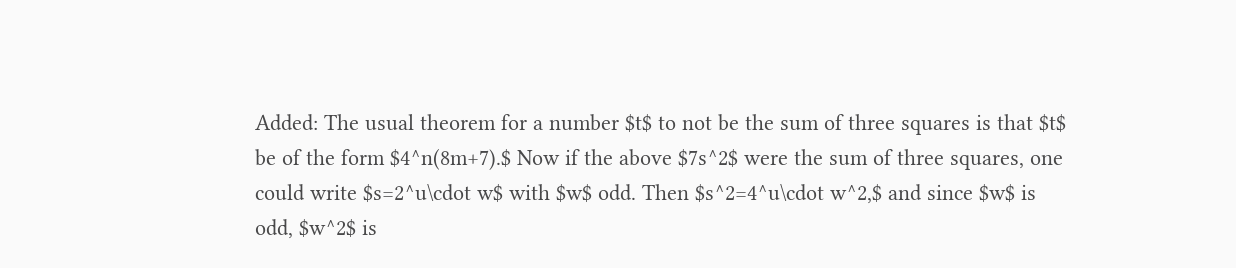Added: The usual theorem for a number $t$ to not be the sum of three squares is that $t$ be of the form $4^n(8m+7).$ Now if the above $7s^2$ were the sum of three squares, one could write $s=2^u\cdot w$ with $w$ odd. Then $s^2=4^u\cdot w^2,$ and since $w$ is odd, $w^2$ is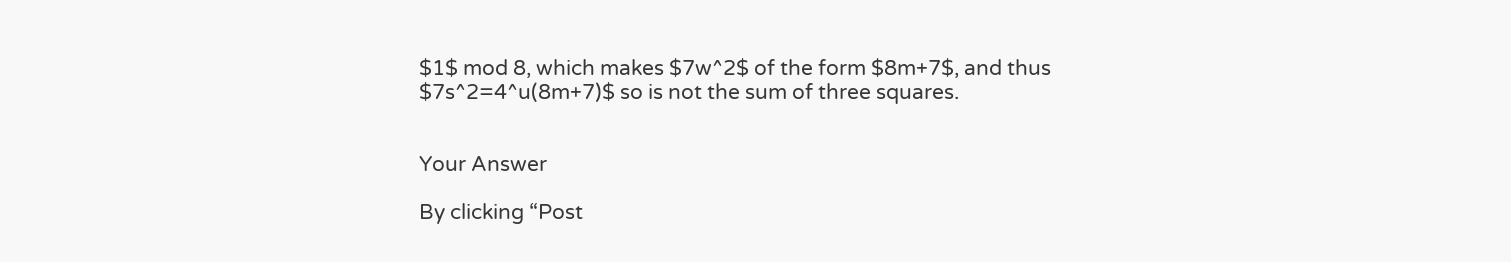$1$ mod 8, which makes $7w^2$ of the form $8m+7$, and thus $7s^2=4^u(8m+7)$ so is not the sum of three squares.


Your Answer

By clicking “Post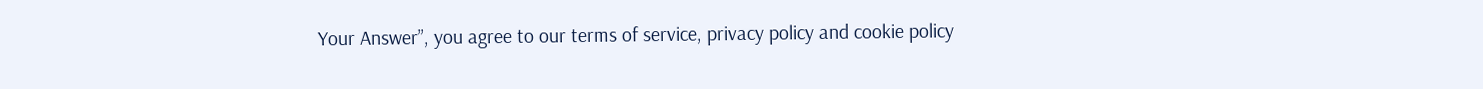Your Answer”, you agree to our terms of service, privacy policy and cookie policy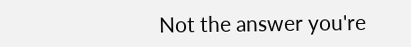Not the answer you're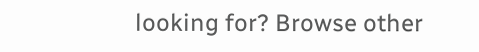looking for? Browse other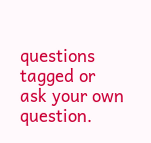questions tagged or ask your own question.